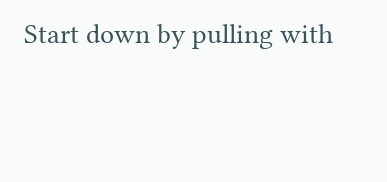Start down by pulling with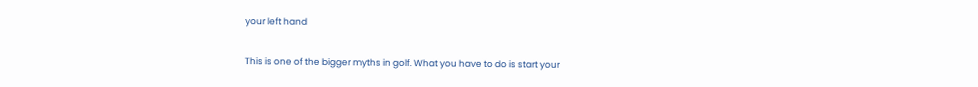your left hand

This is one of the bigger myths in golf. What you have to do is start your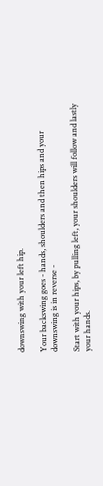downswing with your left hip.

Your backswing goes - hands, shoulders and then hips and your downswing is in reverse -

Start with your hips, by pulling left, your shoulders will follow and lastly your hands.